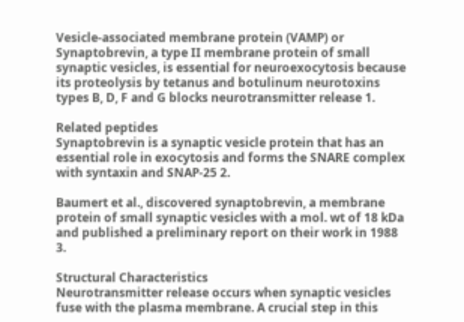Vesicle-associated membrane protein (VAMP) or Synaptobrevin, a type II membrane protein of small synaptic vesicles, is essential for neuroexocytosis because its proteolysis by tetanus and botulinum neurotoxins types B, D, F and G blocks neurotransmitter release 1.

Related peptides
Synaptobrevin is a synaptic vesicle protein that has an essential role in exocytosis and forms the SNARE complex with syntaxin and SNAP-25 2.

Baumert et al., discovered synaptobrevin, a membrane protein of small synaptic vesicles with a mol. wt of 18 kDa and published a preliminary report on their work in 1988 3.

Structural Characteristics
Neurotransmitter release occurs when synaptic vesicles fuse with the plasma membrane. A crucial step in this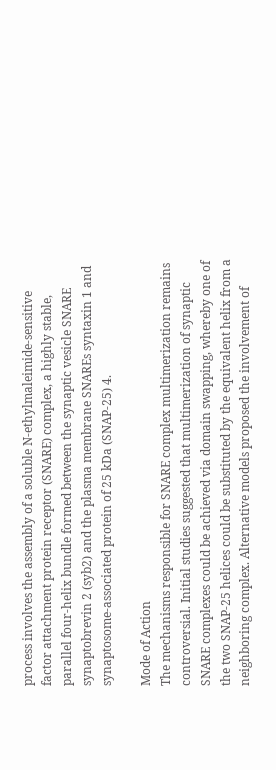process involves the assembly of a soluble N-ethylmaleimide-sensitive factor attachment protein receptor (SNARE) complex, a highly stable, parallel four-helix bundle formed between the synaptic vesicle SNARE synaptobrevin 2 (syb2) and the plasma membrane SNAREs syntaxin 1 and synaptosome-associated protein of 25 kDa (SNAP-25) 4.

Mode of Action
The mechanisms responsible for SNARE complex multimerization remains controversial. Initial studies suggested that multimerization of synaptic SNARE complexes could be achieved via domain swapping, whereby one of the two SNAP-25 helices could be substituted by the equivalent helix from a neighboring complex. Alternative models proposed the involvement of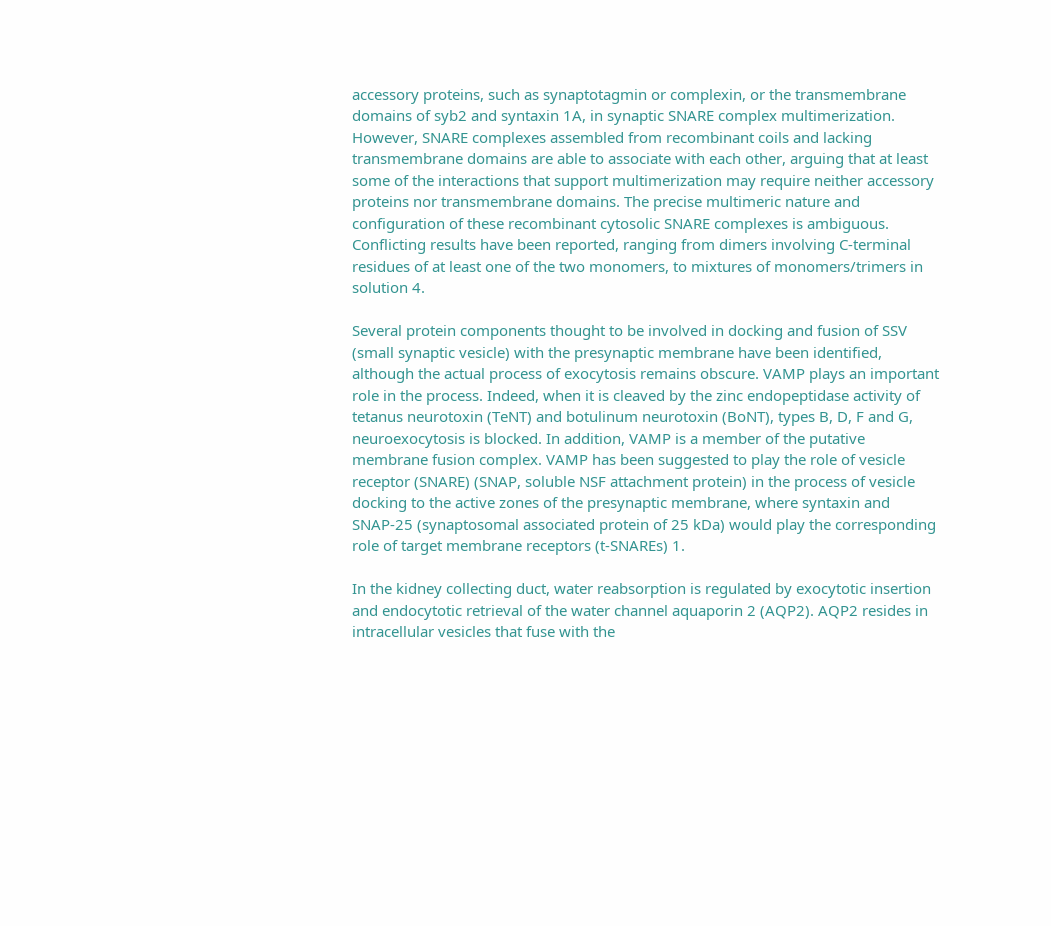accessory proteins, such as synaptotagmin or complexin, or the transmembrane domains of syb2 and syntaxin 1A, in synaptic SNARE complex multimerization. However, SNARE complexes assembled from recombinant coils and lacking transmembrane domains are able to associate with each other, arguing that at least some of the interactions that support multimerization may require neither accessory proteins nor transmembrane domains. The precise multimeric nature and configuration of these recombinant cytosolic SNARE complexes is ambiguous. Conflicting results have been reported, ranging from dimers involving C-terminal residues of at least one of the two monomers, to mixtures of monomers/trimers in solution 4.

Several protein components thought to be involved in docking and fusion of SSV (small synaptic vesicle) with the presynaptic membrane have been identified, although the actual process of exocytosis remains obscure. VAMP plays an important role in the process. Indeed, when it is cleaved by the zinc endopeptidase activity of tetanus neurotoxin (TeNT) and botulinum neurotoxin (BoNT), types B, D, F and G, neuroexocytosis is blocked. In addition, VAMP is a member of the putative membrane fusion complex. VAMP has been suggested to play the role of vesicle receptor (SNARE) (SNAP, soluble NSF attachment protein) in the process of vesicle docking to the active zones of the presynaptic membrane, where syntaxin and SNAP-25 (synaptosomal associated protein of 25 kDa) would play the corresponding role of target membrane receptors (t-SNAREs) 1.

In the kidney collecting duct, water reabsorption is regulated by exocytotic insertion and endocytotic retrieval of the water channel aquaporin 2 (AQP2). AQP2 resides in intracellular vesicles that fuse with the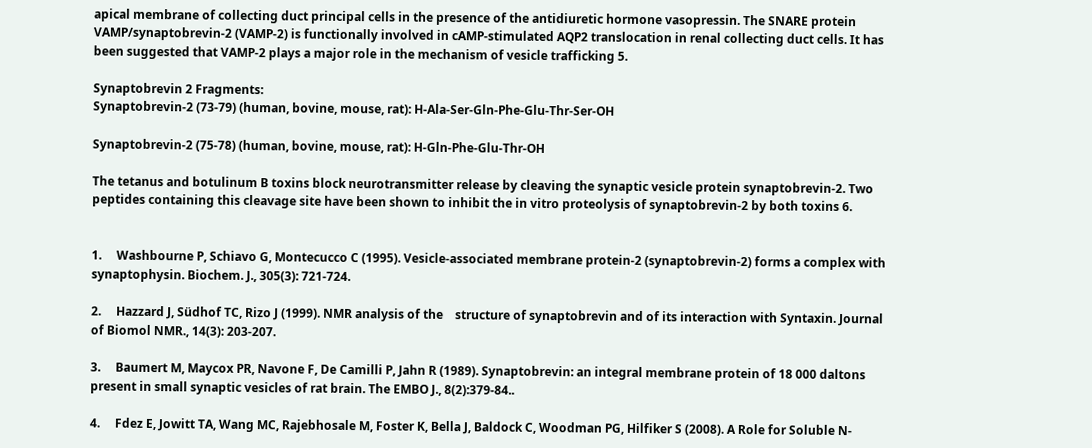apical membrane of collecting duct principal cells in the presence of the antidiuretic hormone vasopressin. The SNARE protein VAMP/synaptobrevin-2 (VAMP-2) is functionally involved in cAMP-stimulated AQP2 translocation in renal collecting duct cells. It has been suggested that VAMP-2 plays a major role in the mechanism of vesicle trafficking 5.

Synaptobrevin 2 Fragments:
Synaptobrevin-2 (73-79) (human, bovine, mouse, rat): H-Ala-Ser-Gln-Phe-Glu-Thr-Ser-OH

Synaptobrevin-2 (75-78) (human, bovine, mouse, rat): H-Gln-Phe-Glu-Thr-OH

The tetanus and botulinum B toxins block neurotransmitter release by cleaving the synaptic vesicle protein synaptobrevin-2. Two peptides containing this cleavage site have been shown to inhibit the in vitro proteolysis of synaptobrevin-2 by both toxins 6.


1.     Washbourne P, Schiavo G, Montecucco C (1995). Vesicle-associated membrane protein-2 (synaptobrevin-2) forms a complex with synaptophysin. Biochem. J., 305(3): 721-724.

2.     Hazzard J, Südhof TC, Rizo J (1999). NMR analysis of the    structure of synaptobrevin and of its interaction with Syntaxin. Journal of Biomol NMR., 14(3): 203-207.

3.     Baumert M, Maycox PR, Navone F, De Camilli P, Jahn R (1989). Synaptobrevin: an integral membrane protein of 18 000 daltons present in small synaptic vesicles of rat brain. The EMBO J., 8(2):379-84..

4.     Fdez E, Jowitt TA, Wang MC, Rajebhosale M, Foster K, Bella J, Baldock C, Woodman PG, Hilfiker S (2008). A Role for Soluble N-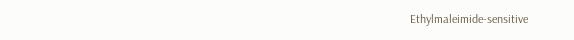Ethylmaleimide-sensitive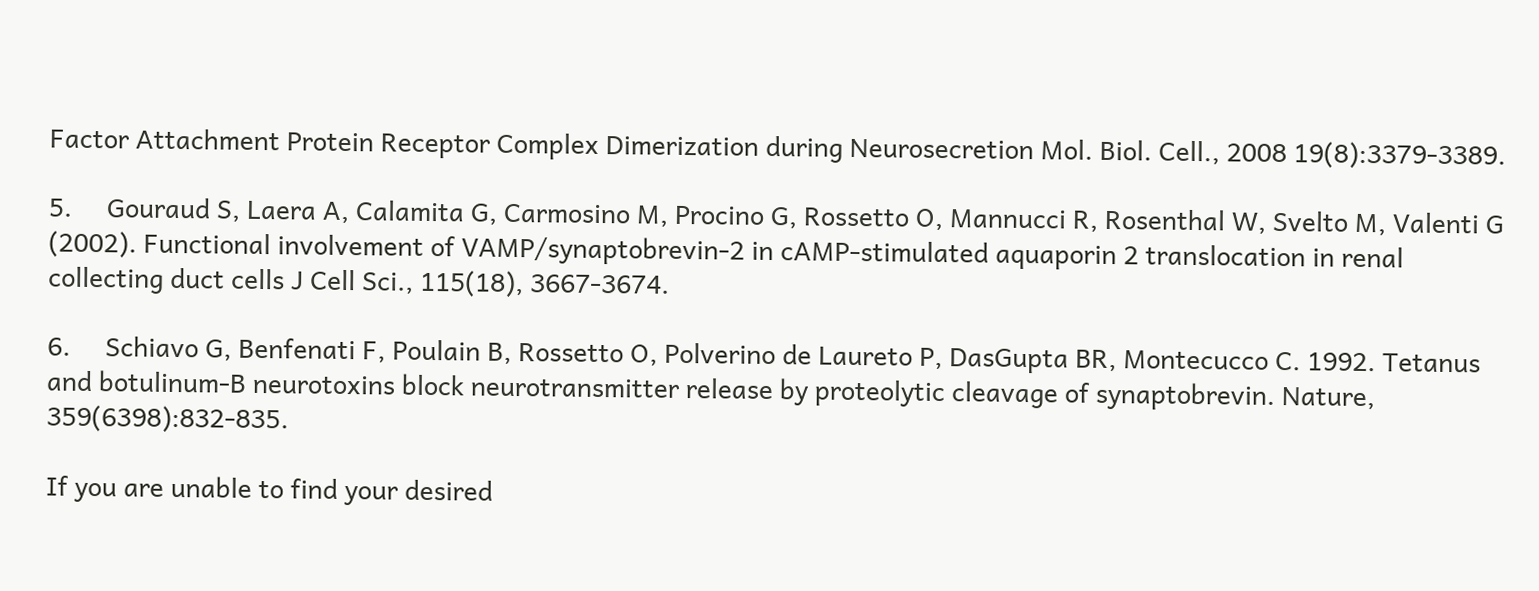Factor Attachment Protein Receptor Complex Dimerization during Neurosecretion Mol. Biol. Cell., 2008 19(8):3379-3389.

5.     Gouraud S, Laera A, Calamita G, Carmosino M, Procino G, Rossetto O, Mannucci R, Rosenthal W, Svelto M, Valenti G (2002). Functional involvement of VAMP/synaptobrevin-2 in cAMP-stimulated aquaporin 2 translocation in renal collecting duct cells J Cell Sci., 115(18), 3667-3674.

6.     Schiavo G, Benfenati F, Poulain B, Rossetto O, Polverino de Laureto P, DasGupta BR, Montecucco C. 1992. Tetanus and botulinum-B neurotoxins block neurotransmitter release by proteolytic cleavage of synaptobrevin. Nature, 359(6398):832-835.

If you are unable to find your desired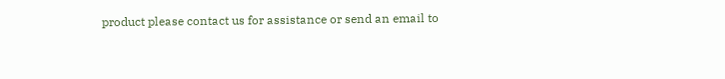product please contact us for assistance or send an email to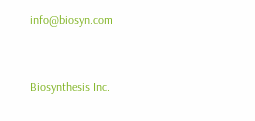info@biosyn.com


Biosynthesis Inc.